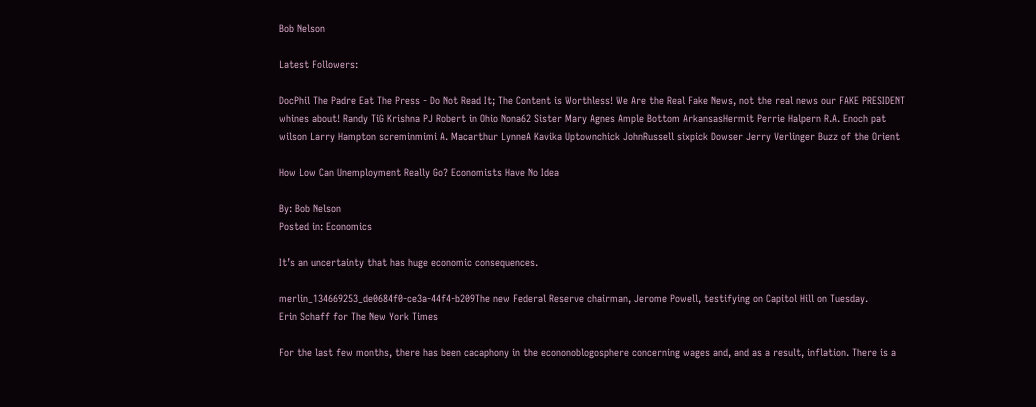Bob Nelson

Latest Followers:

DocPhil The Padre Eat The Press - Do Not Read It; The Content is Worthless! We Are the Real Fake News, not the real news our FAKE PRESIDENT whines about! Randy TiG Krishna PJ Robert in Ohio Nona62 Sister Mary Agnes Ample Bottom ArkansasHermit Perrie Halpern R.A. Enoch pat wilson Larry Hampton screminmimi A. Macarthur LynneA Kavika Uptownchick JohnRussell sixpick Dowser Jerry Verlinger Buzz of the Orient

How Low Can Unemployment Really Go? Economists Have No Idea

By: Bob Nelson
Posted in: Economics

It’s an uncertainty that has huge economic consequences.

merlin_134669253_de0684f0-ce3a-44f4-b209The new Federal Reserve chairman, Jerome Powell, testifying on Capitol Hill on Tuesday.
Erin Schaff for The New York Times

For the last few months, there has been cacaphony in the econonoblogosphere concerning wages and, and as a result, inflation. There is a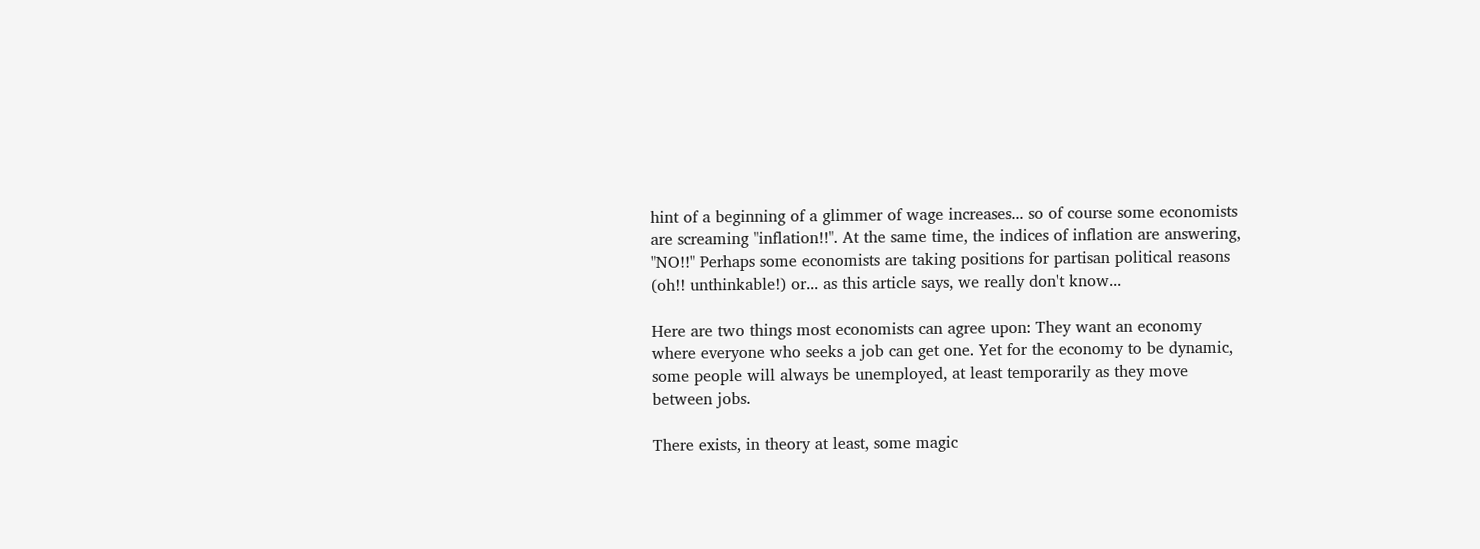hint of a beginning of a glimmer of wage increases... so of course some economists are screaming "inflation!!". At the same time, the indices of inflation are answering, "NO!!" Perhaps some economists are taking positions for partisan political reasons (oh!! unthinkable!) or... as this article says, we really don't know...

Here are two things most economists can agree upon: They want an economy where everyone who seeks a job can get one. Yet for the economy to be dynamic, some people will always be unemployed, at least temporarily as they move between jobs.

There exists, in theory at least, some magic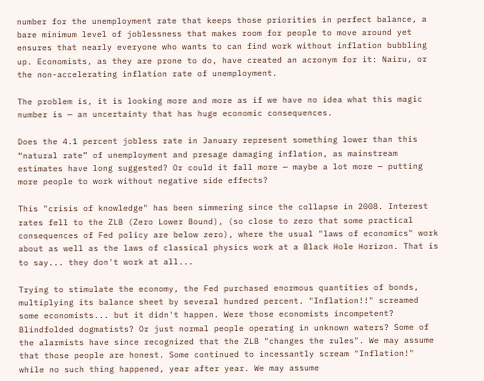number for the unemployment rate that keeps those priorities in perfect balance, a bare minimum level of joblessness that makes room for people to move around yet ensures that nearly everyone who wants to can find work without inflation bubbling up. Economists, as they are prone to do, have created an acronym for it: Nairu, or the non-accelerating inflation rate of unemployment.

The problem is, it is looking more and more as if we have no idea what this magic number is — an uncertainty that has huge economic consequences.

Does the 4.1 percent jobless rate in January represent something lower than this “natural rate” of unemployment and presage damaging inflation, as mainstream estimates have long suggested? Or could it fall more — maybe a lot more — putting more people to work without negative side effects?

This "crisis of knowledge" has been simmering since the collapse in 2008. Interest rates fell to the ZLB (Zero Lower Bound), (so close to zero that some practical consequences of Fed policy are below zero), where the usual "laws of economics" work about as well as the laws of classical physics work at a Black Hole Horizon. That is to say... they don't work at all...

Trying to stimulate the economy, the Fed purchased enormous quantities of bonds, multiplying its balance sheet by several hundred percent. "Inflation!!" screamed some economists... but it didn't happen. Were those economists incompetent? Blindfolded dogmatists? Or just normal people operating in unknown waters? Some of the alarmists have since recognized that the ZLB "changes the rules". We may assume that those people are honest. Some continued to incessantly scream "Inflation!" while no such thing happened, year after year. We may assume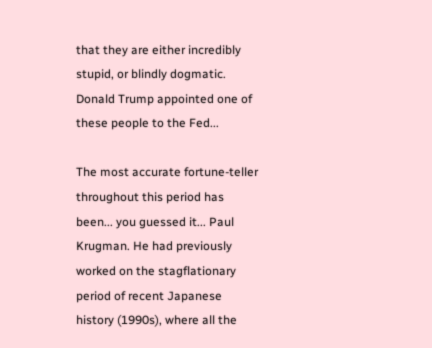that they are either incredibly stupid, or blindly dogmatic. Donald Trump appointed one of these people to the Fed...

The most accurate fortune-teller throughout this period has been... you guessed it... Paul Krugman. He had previously worked on the stagflationary period of recent Japanese history (1990s), where all the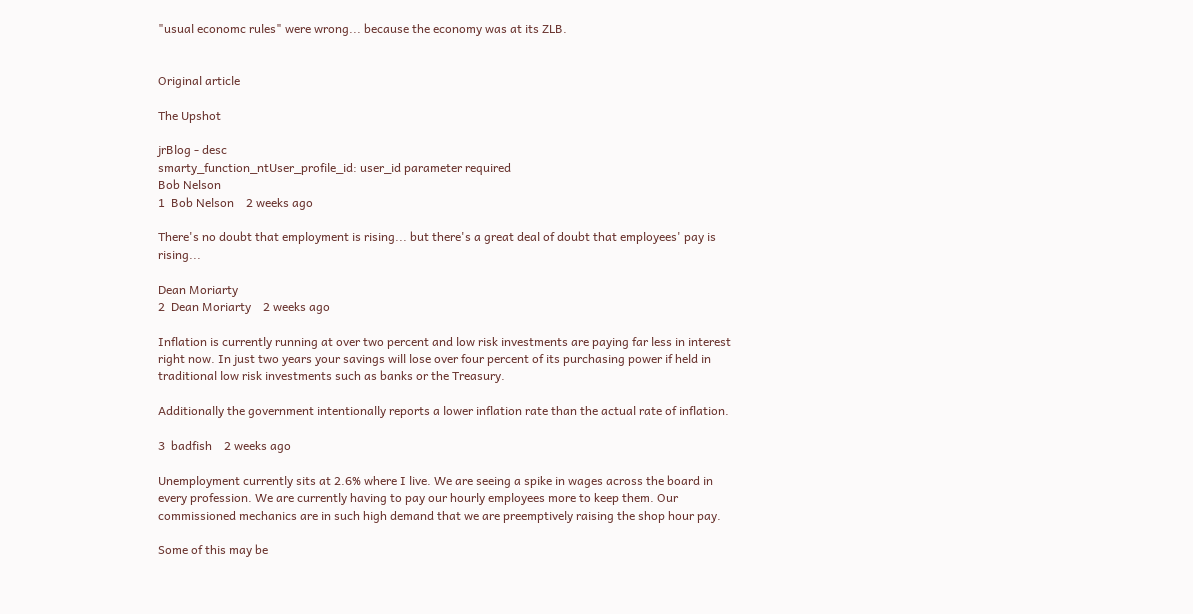"usual economc rules" were wrong... because the economy was at its ZLB.


Original article

The Upshot

jrBlog - desc
smarty_function_ntUser_profile_id: user_id parameter required
Bob Nelson
1  Bob Nelson    2 weeks ago

There's no doubt that employment is rising... but there's a great deal of doubt that employees' pay is rising...

Dean Moriarty
2  Dean Moriarty    2 weeks ago

Inflation is currently running at over two percent and low risk investments are paying far less in interest right now. In just two years your savings will lose over four percent of its purchasing power if held in traditional low risk investments such as banks or the Treasury.

Additionally the government intentionally reports a lower inflation rate than the actual rate of inflation.

3  badfish    2 weeks ago

Unemployment currently sits at 2.6% where I live. We are seeing a spike in wages across the board in every profession. We are currently having to pay our hourly employees more to keep them. Our commissioned mechanics are in such high demand that we are preemptively raising the shop hour pay.

Some of this may be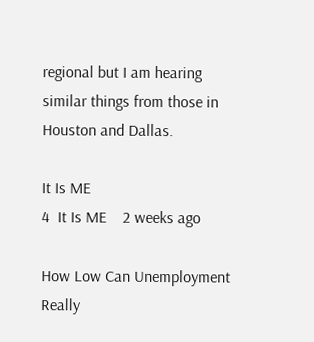regional but I am hearing similar things from those in Houston and Dallas.

It Is ME
4  It Is ME    2 weeks ago

How Low Can Unemployment Really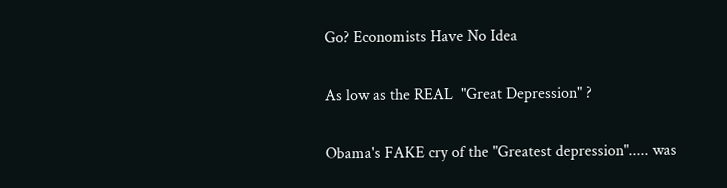Go? Economists Have No Idea

As low as the REAL  "Great Depression" ?

Obama's FAKE cry of the "Greatest depression"..... was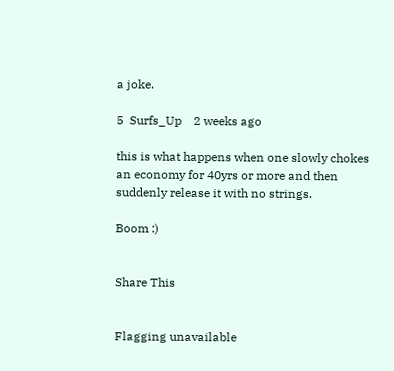a joke.

5  Surfs_Up    2 weeks ago

this is what happens when one slowly chokes an economy for 40yrs or more and then suddenly release it with no strings.

Boom :)


Share This


Flagging unavailable